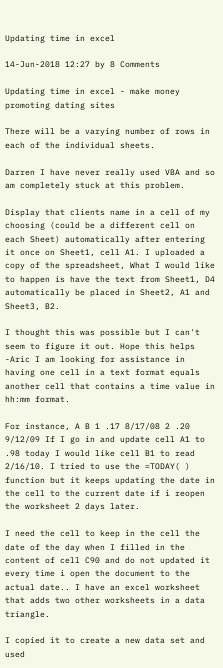Updating time in excel

14-Jun-2018 12:27 by 8 Comments

Updating time in excel - make money promoting dating sites

There will be a varying number of rows in each of the individual sheets.

Darren I have never really used VBA and so am completely stuck at this problem.

Display that clients name in a cell of my choosing (could be a different cell on each Sheet) automatically after entering it once on Sheet1, cell A1. I uploaded a copy of the spreadsheet, What I would like to happen is have the text from Sheet1, D4 automatically be placed in Sheet2, A1 and Sheet3, B2.

I thought this was possible but I can't seem to figure it out. Hope this helps -Aric I am looking for assistance in having one cell in a text format equals another cell that contains a time value in hh:mm format.

For instance, A B 1 .17 8/17/08 2 .20 9/12/09 If I go in and update cell A1 to .98 today I would like cell B1 to read 2/16/10. I tried to use the =TODAY( ) function but it keeps updating the date in the cell to the current date if i reopen the worksheet 2 days later.

I need the cell to keep in the cell the date of the day when I filled in the content of cell C90 and do not updated it every time i open the document to the actual date.. I have an excel worksheet that adds two other worksheets in a data triangle.

I copied it to create a new data set and used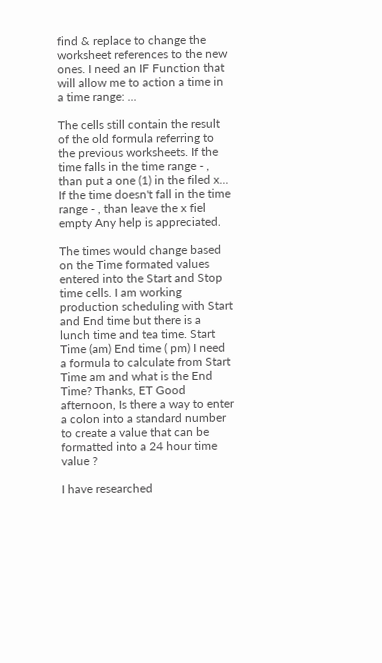find & replace to change the worksheet references to the new ones. I need an IF Function that will allow me to action a time in a time range: ...

The cells still contain the result of the old formula referring to the previous worksheets. If the time falls in the time range - , than put a one (1) in the filed x... If the time doesn't fall in the time range - , than leave the x fiel empty Any help is appreciated.

The times would change based on the Time formated values entered into the Start and Stop time cells. I am working production scheduling with Start and End time but there is a lunch time and tea time. Start Time (am) End time ( pm) I need a formula to calculate from Start Time am and what is the End Time? Thanks, ET Good afternoon, Is there a way to enter a colon into a standard number to create a value that can be formatted into a 24 hour time value ?

I have researched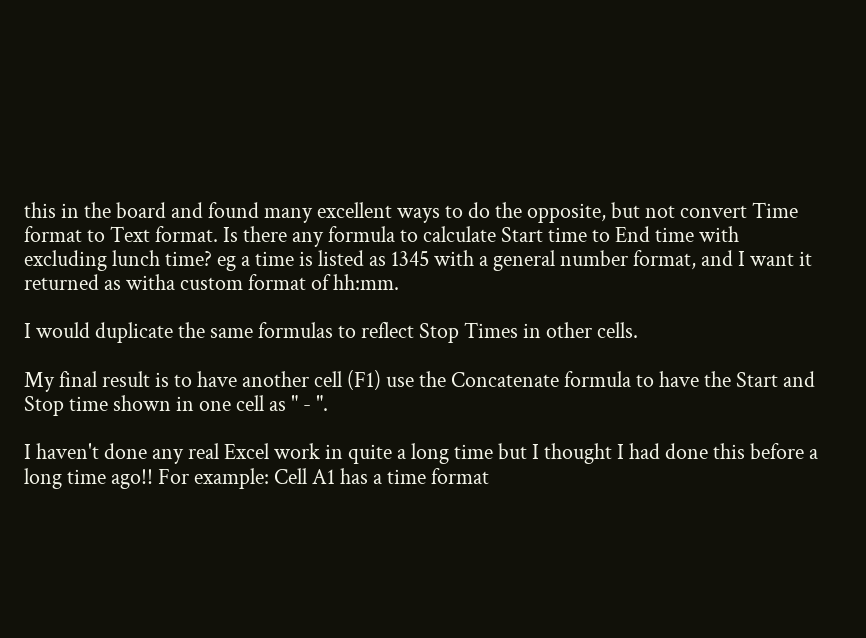this in the board and found many excellent ways to do the opposite, but not convert Time format to Text format. Is there any formula to calculate Start time to End time with excluding lunch time? eg a time is listed as 1345 with a general number format, and I want it returned as witha custom format of hh:mm.

I would duplicate the same formulas to reflect Stop Times in other cells.

My final result is to have another cell (F1) use the Concatenate formula to have the Start and Stop time shown in one cell as " - ".

I haven't done any real Excel work in quite a long time but I thought I had done this before a long time ago!! For example: Cell A1 has a time format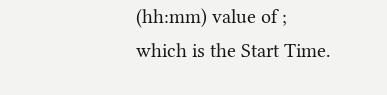(hh:mm) value of ; which is the Start Time.